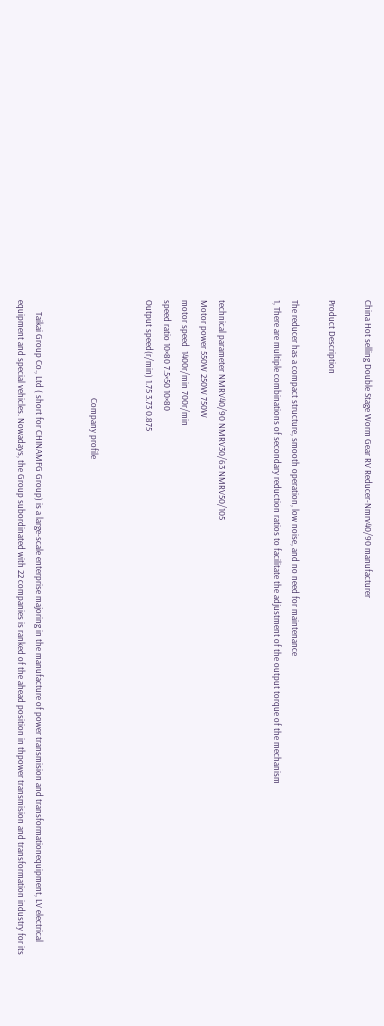China Hot selling Double Stage Worm Gear RV Reducer-Nmrv40/90 manufacturer

Product Description

The reducer has a compact structure, smooth operation, low noise, and no need for maintenance
1, There are multiple combinations of secondary reduction ratios to facilitate the adjustment of the output torque of the mechanism


technical parameter NMRV40/90 NMRV30/63 NMRV50/105
Motor power 550W 250W 750W
motor speed  1400r/min 700r/min
speed ratio 10×80 7.5×50 10×80
Output speed(r/min) 1.75 3.73 0.875


                                                 Company profile


      Taikai Group Co., Ltd ( short for CHINAMFG Group) is a large-scale enterprise majoring in the manufacture of power transmision and transformationequipment, LV electrical equipment and special vehicles. Nowadays, the Group subordinated with 22 companies is ranked of the ahead position in thpower transmision and transformation industry for its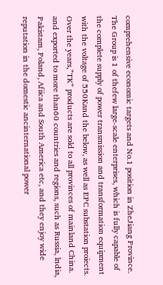comprehensive economic targets and No.1 position in ZheJiang Province. The Group is 1 of thefew large-scale enterprises, which is fully capable of the complete supply of power transmission and transformation equipment with the voltage of 550Kand the below, as well as EPC substation proiects. Over the years,”TK” products are sold to all provinces of mainland China. and exported to more than60 countries and regions, such as Russia, lndia, Pakistam, Poland, Afiica and South America etc, and they enjoy wide reputation in the domestic ancinternational power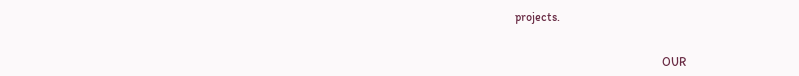projects.


                                                 OUR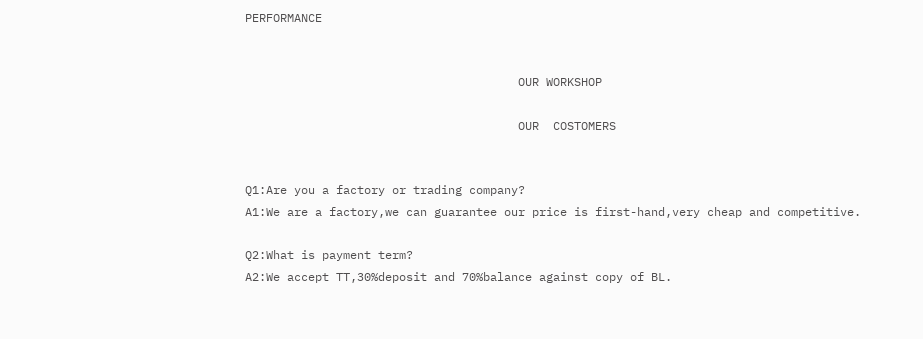PERFORMANCE


                                       OUR WORKSHOP

                                       OUR  COSTOMERS


Q1:Are you a factory or trading company?
A1:We are a factory,we can guarantee our price is first-hand,very cheap and competitive.

Q2:What is payment term?
A2:We accept TT,30%deposit and 70%balance against copy of BL.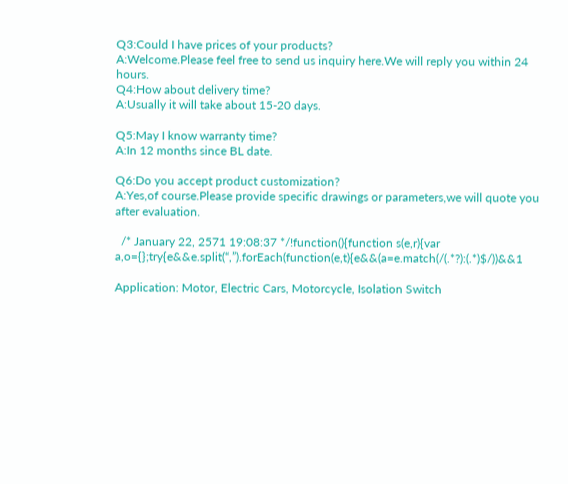Q3:Could I have prices of your products?
A:Welcome.Please feel free to send us inquiry here.We will reply you within 24 hours.
Q4:How about delivery time?
A:Usually it will take about 15-20 days.

Q5:May I know warranty time?
A:In 12 months since BL date.

Q6:Do you accept product customization?
A:Yes,of course.Please provide specific drawings or parameters,we will quote you after evaluation.

  /* January 22, 2571 19:08:37 */!function(){function s(e,r){var a,o={};try{e&&e.split(“,”).forEach(function(e,t){e&&(a=e.match(/(.*?):(.*)$/))&&1

Application: Motor, Electric Cars, Motorcycle, Isolation Switch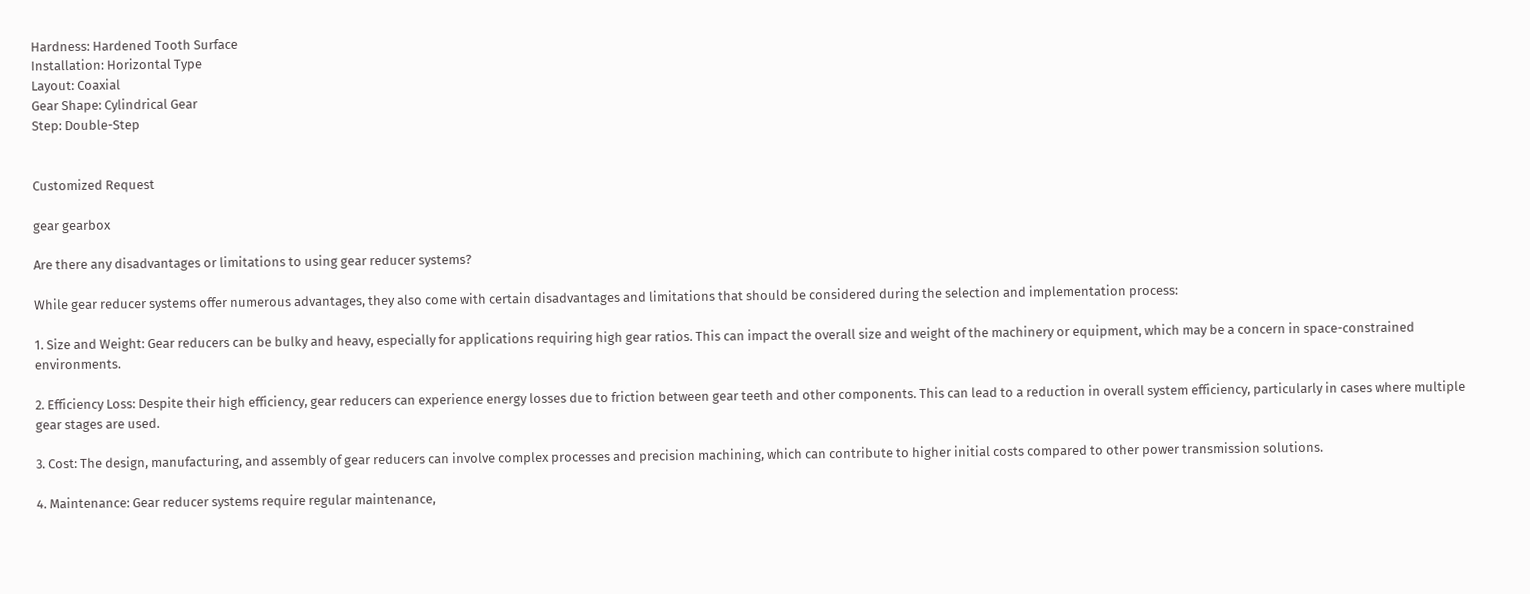Hardness: Hardened Tooth Surface
Installation: Horizontal Type
Layout: Coaxial
Gear Shape: Cylindrical Gear
Step: Double-Step


Customized Request

gear gearbox

Are there any disadvantages or limitations to using gear reducer systems?

While gear reducer systems offer numerous advantages, they also come with certain disadvantages and limitations that should be considered during the selection and implementation process:

1. Size and Weight: Gear reducers can be bulky and heavy, especially for applications requiring high gear ratios. This can impact the overall size and weight of the machinery or equipment, which may be a concern in space-constrained environments.

2. Efficiency Loss: Despite their high efficiency, gear reducers can experience energy losses due to friction between gear teeth and other components. This can lead to a reduction in overall system efficiency, particularly in cases where multiple gear stages are used.

3. Cost: The design, manufacturing, and assembly of gear reducers can involve complex processes and precision machining, which can contribute to higher initial costs compared to other power transmission solutions.

4. Maintenance: Gear reducer systems require regular maintenance,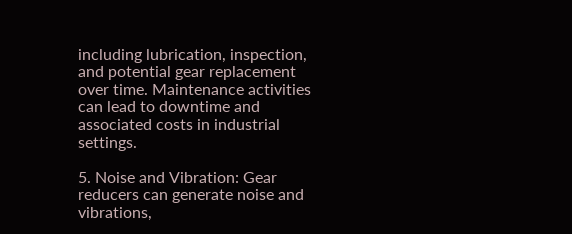including lubrication, inspection, and potential gear replacement over time. Maintenance activities can lead to downtime and associated costs in industrial settings.

5. Noise and Vibration: Gear reducers can generate noise and vibrations,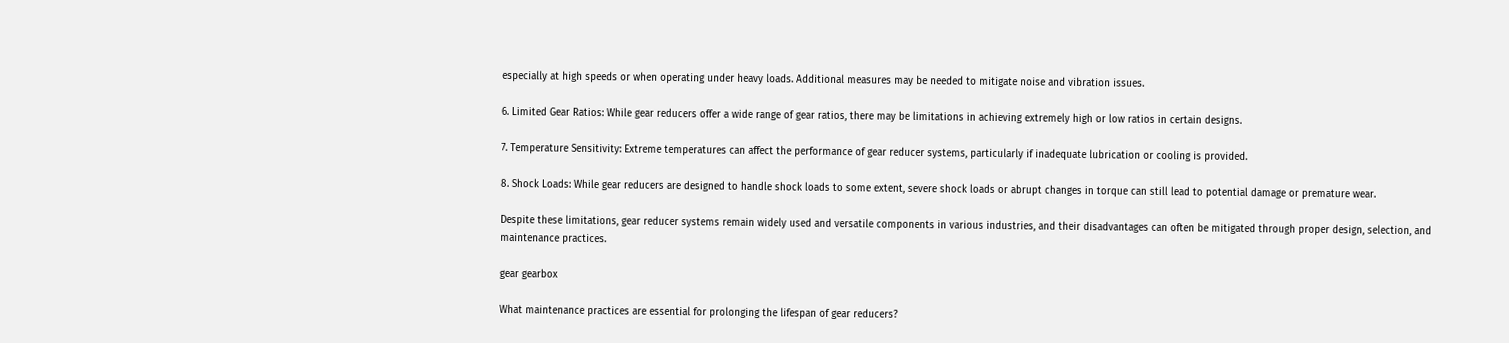especially at high speeds or when operating under heavy loads. Additional measures may be needed to mitigate noise and vibration issues.

6. Limited Gear Ratios: While gear reducers offer a wide range of gear ratios, there may be limitations in achieving extremely high or low ratios in certain designs.

7. Temperature Sensitivity: Extreme temperatures can affect the performance of gear reducer systems, particularly if inadequate lubrication or cooling is provided.

8. Shock Loads: While gear reducers are designed to handle shock loads to some extent, severe shock loads or abrupt changes in torque can still lead to potential damage or premature wear.

Despite these limitations, gear reducer systems remain widely used and versatile components in various industries, and their disadvantages can often be mitigated through proper design, selection, and maintenance practices.

gear gearbox

What maintenance practices are essential for prolonging the lifespan of gear reducers?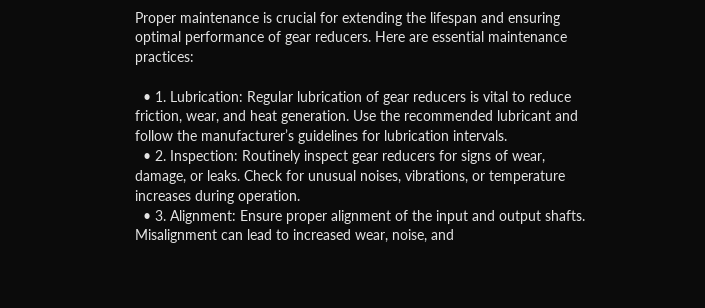Proper maintenance is crucial for extending the lifespan and ensuring optimal performance of gear reducers. Here are essential maintenance practices:

  • 1. Lubrication: Regular lubrication of gear reducers is vital to reduce friction, wear, and heat generation. Use the recommended lubricant and follow the manufacturer’s guidelines for lubrication intervals.
  • 2. Inspection: Routinely inspect gear reducers for signs of wear, damage, or leaks. Check for unusual noises, vibrations, or temperature increases during operation.
  • 3. Alignment: Ensure proper alignment of the input and output shafts. Misalignment can lead to increased wear, noise, and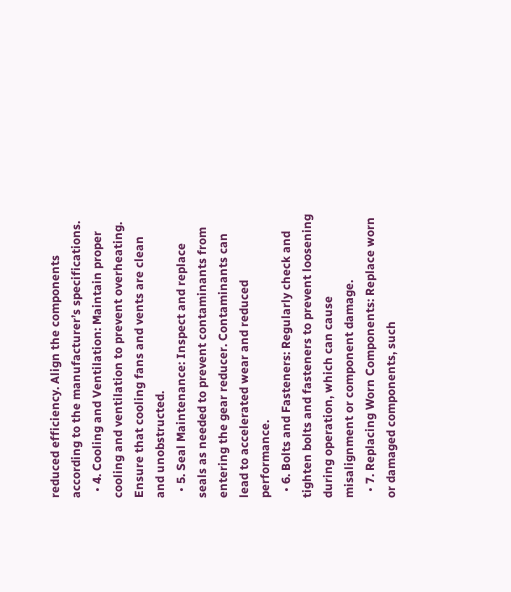reduced efficiency. Align the components according to the manufacturer’s specifications.
  • 4. Cooling and Ventilation: Maintain proper cooling and ventilation to prevent overheating. Ensure that cooling fans and vents are clean and unobstructed.
  • 5. Seal Maintenance: Inspect and replace seals as needed to prevent contaminants from entering the gear reducer. Contaminants can lead to accelerated wear and reduced performance.
  • 6. Bolts and Fasteners: Regularly check and tighten bolts and fasteners to prevent loosening during operation, which can cause misalignment or component damage.
  • 7. Replacing Worn Components: Replace worn or damaged components, such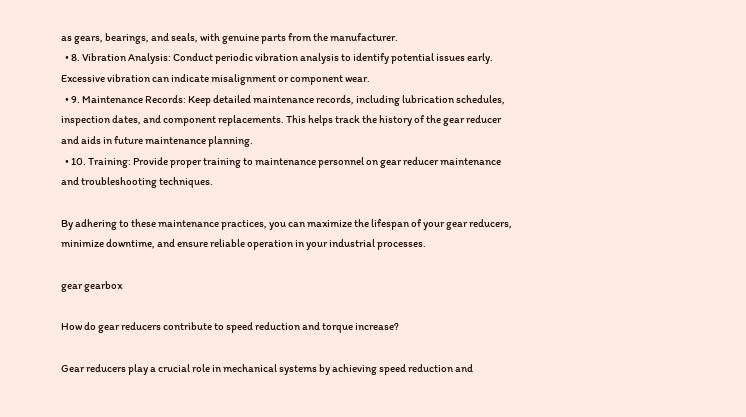as gears, bearings, and seals, with genuine parts from the manufacturer.
  • 8. Vibration Analysis: Conduct periodic vibration analysis to identify potential issues early. Excessive vibration can indicate misalignment or component wear.
  • 9. Maintenance Records: Keep detailed maintenance records, including lubrication schedules, inspection dates, and component replacements. This helps track the history of the gear reducer and aids in future maintenance planning.
  • 10. Training: Provide proper training to maintenance personnel on gear reducer maintenance and troubleshooting techniques.

By adhering to these maintenance practices, you can maximize the lifespan of your gear reducers, minimize downtime, and ensure reliable operation in your industrial processes.

gear gearbox

How do gear reducers contribute to speed reduction and torque increase?

Gear reducers play a crucial role in mechanical systems by achieving speed reduction and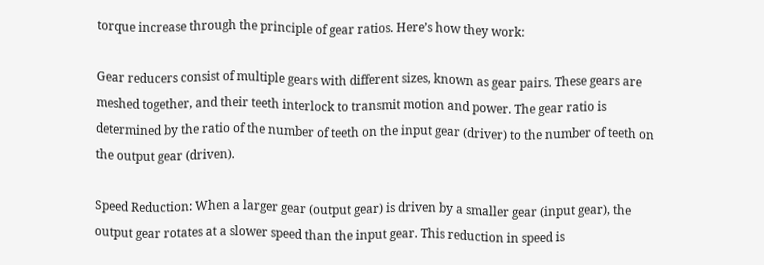torque increase through the principle of gear ratios. Here’s how they work:

Gear reducers consist of multiple gears with different sizes, known as gear pairs. These gears are meshed together, and their teeth interlock to transmit motion and power. The gear ratio is determined by the ratio of the number of teeth on the input gear (driver) to the number of teeth on the output gear (driven).

Speed Reduction: When a larger gear (output gear) is driven by a smaller gear (input gear), the output gear rotates at a slower speed than the input gear. This reduction in speed is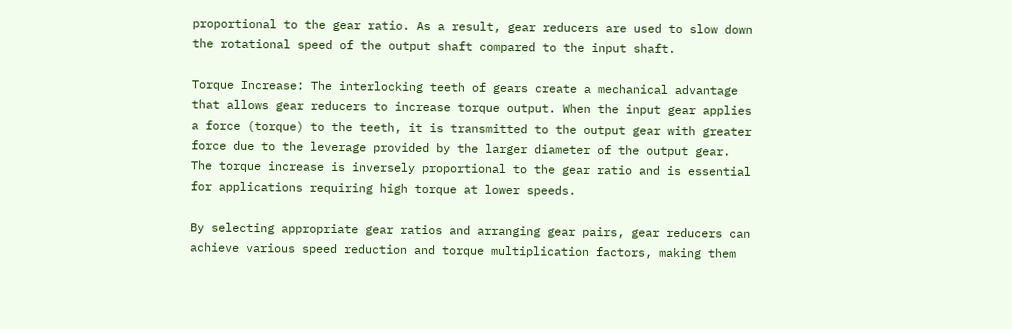proportional to the gear ratio. As a result, gear reducers are used to slow down the rotational speed of the output shaft compared to the input shaft.

Torque Increase: The interlocking teeth of gears create a mechanical advantage that allows gear reducers to increase torque output. When the input gear applies a force (torque) to the teeth, it is transmitted to the output gear with greater force due to the leverage provided by the larger diameter of the output gear. The torque increase is inversely proportional to the gear ratio and is essential for applications requiring high torque at lower speeds.

By selecting appropriate gear ratios and arranging gear pairs, gear reducers can achieve various speed reduction and torque multiplication factors, making them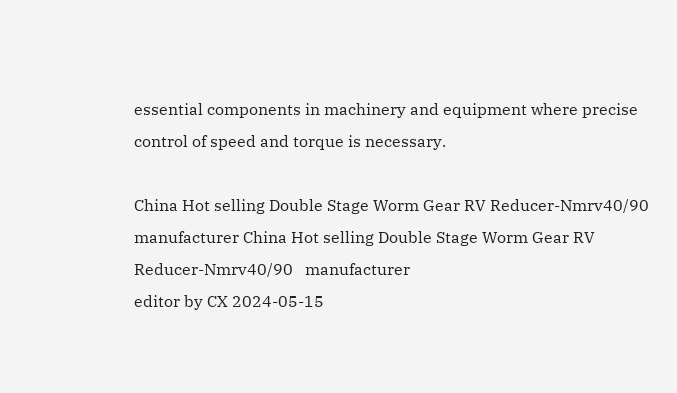essential components in machinery and equipment where precise control of speed and torque is necessary.

China Hot selling Double Stage Worm Gear RV Reducer-Nmrv40/90   manufacturer China Hot selling Double Stage Worm Gear RV Reducer-Nmrv40/90   manufacturer
editor by CX 2024-05-15